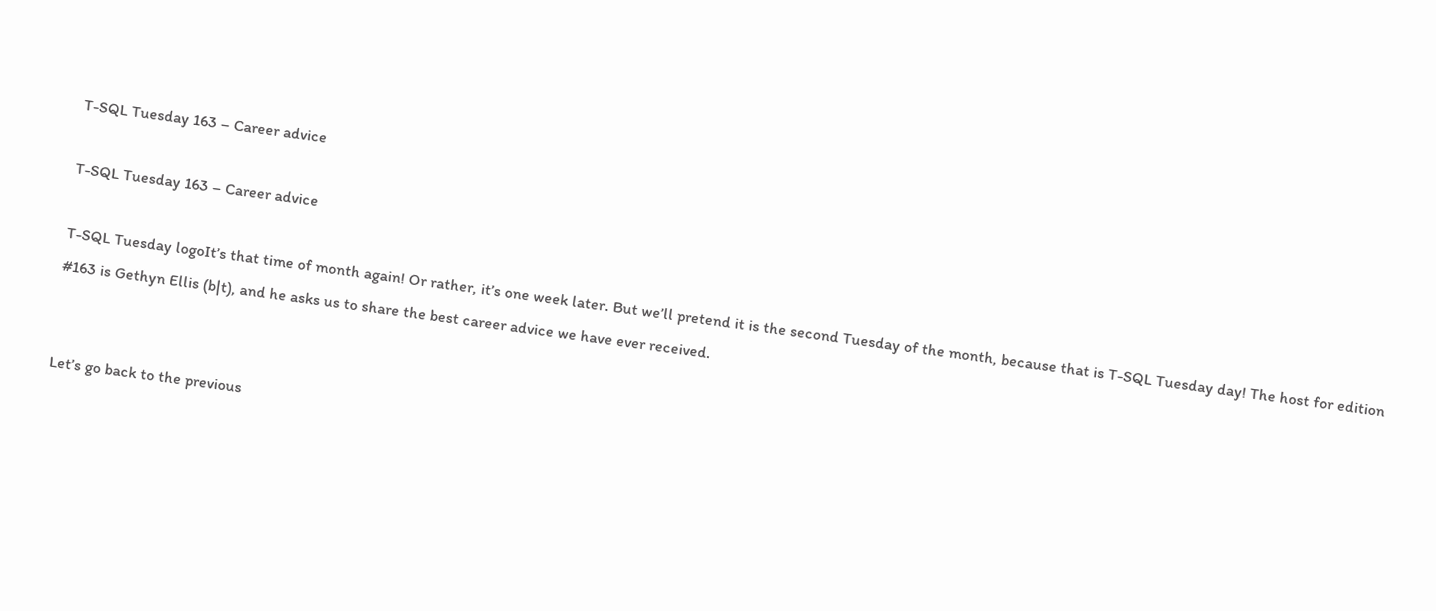T-SQL Tuesday 163 – Career advice

T-SQL Tuesday 163 – Career advice

T-SQL Tuesday logoIt’s that time of month again! Or rather, it’s one week later. But we’ll pretend it is the second Tuesday of the month, because that is T-SQL Tuesday day! The host for edition #163 is Gethyn Ellis (b|t), and he asks us to share the best career advice we have ever received.


Let’s go back to the previous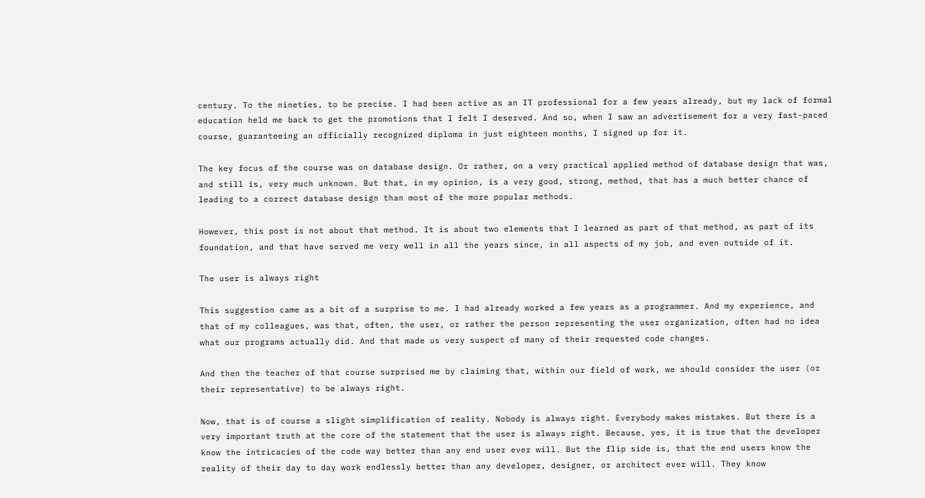century. To the nineties, to be precise. I had been active as an IT professional for a few years already, but my lack of formal education held me back to get the promotions that I felt I deserved. And so, when I saw an advertisement for a very fast-paced course, guaranteeing an officially recognized diploma in just eighteen months, I signed up for it.

The key focus of the course was on database design. Or rather, on a very practical applied method of database design that was, and still is, very much unknown. But that, in my opinion, is a very good, strong, method, that has a much better chance of leading to a correct database design than most of the more popular methods.

However, this post is not about that method. It is about two elements that I learned as part of that method, as part of its foundation, and that have served me very well in all the years since, in all aspects of my job, and even outside of it.

The user is always right

This suggestion came as a bit of a surprise to me. I had already worked a few years as a programmer. And my experience, and that of my colleagues, was that, often, the user, or rather the person representing the user organization, often had no idea what our programs actually did. And that made us very suspect of many of their requested code changes.

And then the teacher of that course surprised me by claiming that, within our field of work, we should consider the user (or their representative) to be always right.

Now, that is of course a slight simplification of reality. Nobody is always right. Everybody makes mistakes. But there is a very important truth at the core of the statement that the user is always right. Because, yes, it is true that the developer know the intricacies of the code way better than any end user ever will. But the flip side is, that the end users know the reality of their day to day work endlessly better than any developer, designer, or architect ever will. They know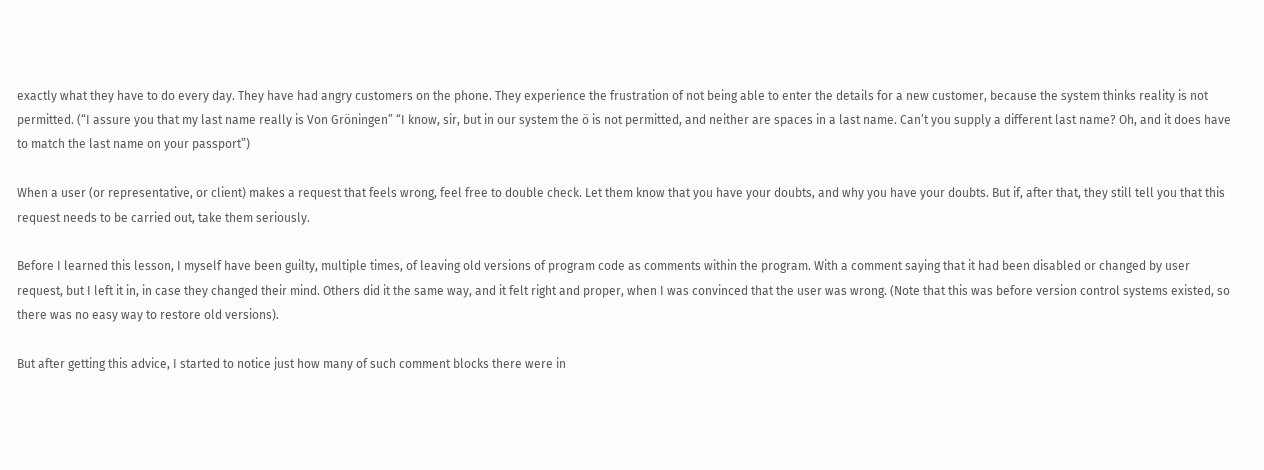exactly what they have to do every day. They have had angry customers on the phone. They experience the frustration of not being able to enter the details for a new customer, because the system thinks reality is not permitted. (“I assure you that my last name really is Von Gröningen” “I know, sir, but in our system the ö is not permitted, and neither are spaces in a last name. Can’t you supply a different last name? Oh, and it does have to match the last name on your passport”)

When a user (or representative, or client) makes a request that feels wrong, feel free to double check. Let them know that you have your doubts, and why you have your doubts. But if, after that, they still tell you that this request needs to be carried out, take them seriously.

Before I learned this lesson, I myself have been guilty, multiple times, of leaving old versions of program code as comments within the program. With a comment saying that it had been disabled or changed by user request, but I left it in, in case they changed their mind. Others did it the same way, and it felt right and proper, when I was convinced that the user was wrong. (Note that this was before version control systems existed, so there was no easy way to restore old versions).

But after getting this advice, I started to notice just how many of such comment blocks there were in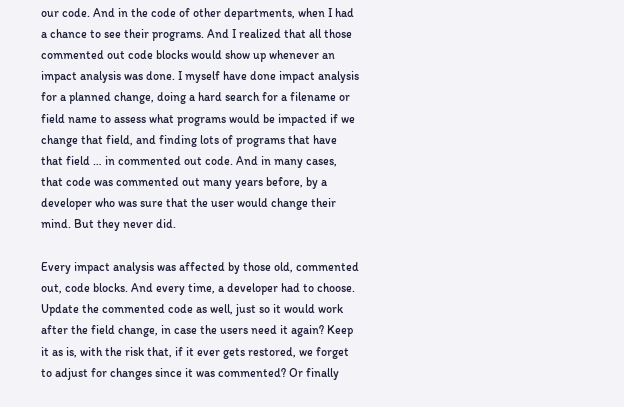our code. And in the code of other departments, when I had a chance to see their programs. And I realized that all those commented out code blocks would show up whenever an impact analysis was done. I myself have done impact analysis for a planned change, doing a hard search for a filename or field name to assess what programs would be impacted if we change that field, and finding lots of programs that have that field … in commented out code. And in many cases, that code was commented out many years before, by a developer who was sure that the user would change their mind. But they never did.

Every impact analysis was affected by those old, commented out, code blocks. And every time, a developer had to choose. Update the commented code as well, just so it would work after the field change, in case the users need it again? Keep it as is, with the risk that, if it ever gets restored, we forget to adjust for changes since it was commented? Or finally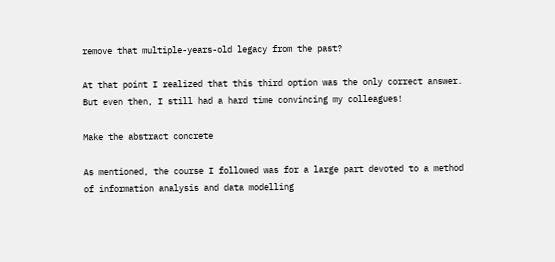remove that multiple-years-old legacy from the past?

At that point I realized that this third option was the only correct answer. But even then, I still had a hard time convincing my colleagues!

Make the abstract concrete

As mentioned, the course I followed was for a large part devoted to a method of information analysis and data modelling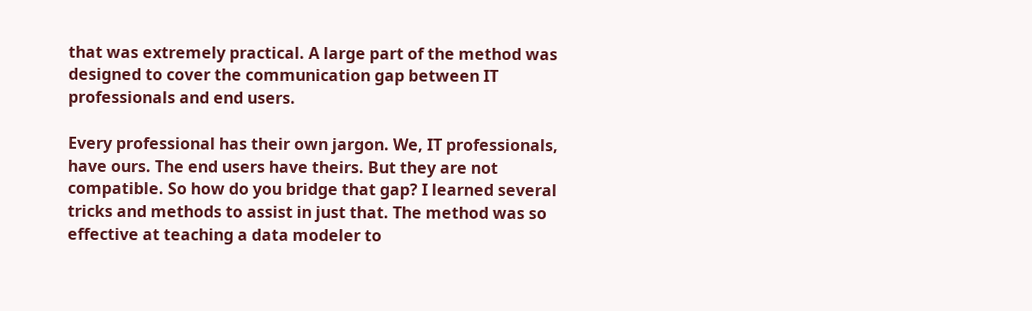that was extremely practical. A large part of the method was designed to cover the communication gap between IT professionals and end users.

Every professional has their own jargon. We, IT professionals, have ours. The end users have theirs. But they are not compatible. So how do you bridge that gap? I learned several tricks and methods to assist in just that. The method was so effective at teaching a data modeler to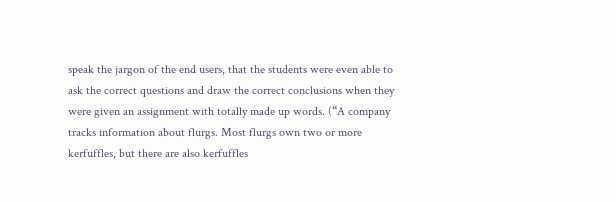speak the jargon of the end users, that the students were even able to ask the correct questions and draw the correct conclusions when they were given an assignment with totally made up words. (“A company tracks information about flurgs. Most flurgs own two or more kerfuffles, but there are also kerfuffles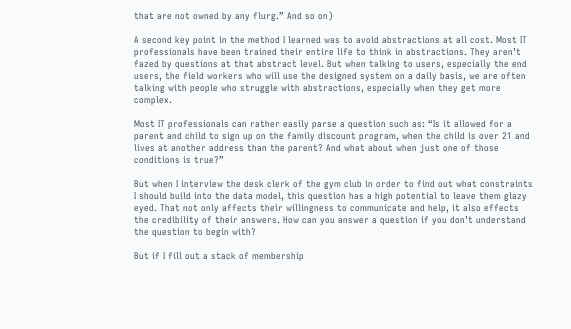that are not owned by any flurg.” And so on)

A second key point in the method I learned was to avoid abstractions at all cost. Most IT professionals have been trained their entire life to think in abstractions. They aren’t fazed by questions at that abstract level. But when talking to users, especially the end users, the field workers who will use the designed system on a daily basis, we are often talking with people who struggle with abstractions, especially when they get more complex.

Most IT professionals can rather easily parse a question such as: “Is it allowed for a parent and child to sign up on the family discount program, when the child is over 21 and lives at another address than the parent? And what about when just one of those conditions is true?”

But when I interview the desk clerk of the gym club in order to find out what constraints I should build into the data model, this question has a high potential to leave them glazy eyed. That not only affects their willingness to communicate and help, it also effects the credibility of their answers. How can you answer a question if you don’t understand the question to begin with?

But if I fill out a stack of membership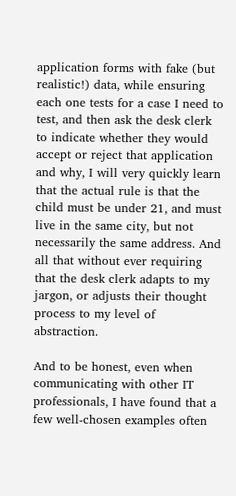application forms with fake (but realistic!) data, while ensuring each one tests for a case I need to test, and then ask the desk clerk to indicate whether they would accept or reject that application and why, I will very quickly learn that the actual rule is that the child must be under 21, and must live in the same city, but not necessarily the same address. And all that without ever requiring that the desk clerk adapts to my jargon, or adjusts their thought process to my level of abstraction.

And to be honest, even when communicating with other IT professionals, I have found that a few well-chosen examples often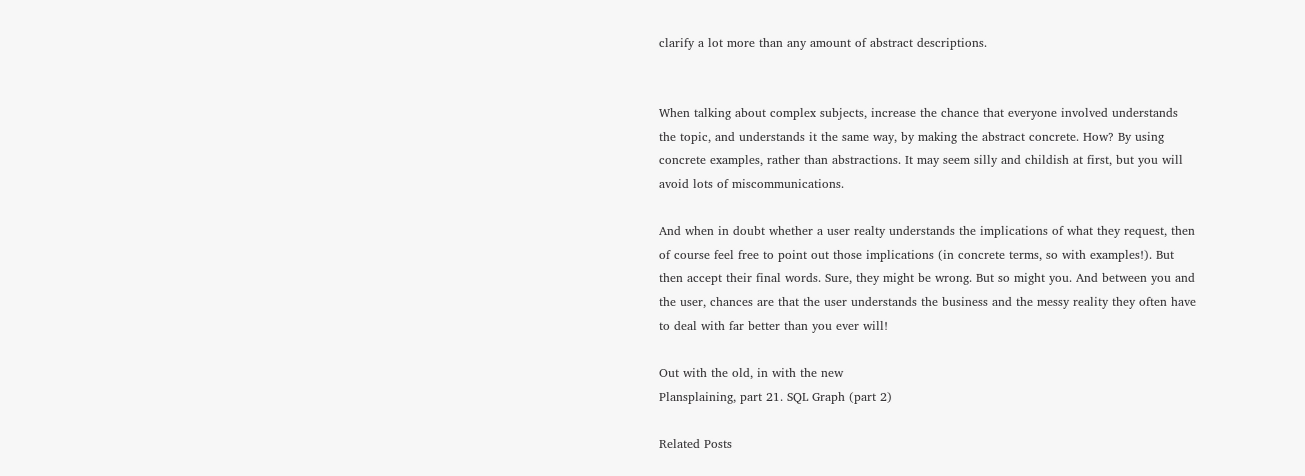clarify a lot more than any amount of abstract descriptions.


When talking about complex subjects, increase the chance that everyone involved understands the topic, and understands it the same way, by making the abstract concrete. How? By using concrete examples, rather than abstractions. It may seem silly and childish at first, but you will avoid lots of miscommunications.

And when in doubt whether a user realty understands the implications of what they request, then of course feel free to point out those implications (in concrete terms, so with examples!). But then accept their final words. Sure, they might be wrong. But so might you. And between you and the user, chances are that the user understands the business and the messy reality they often have to deal with far better than you ever will!

Out with the old, in with the new
Plansplaining, part 21. SQL Graph (part 2)

Related Posts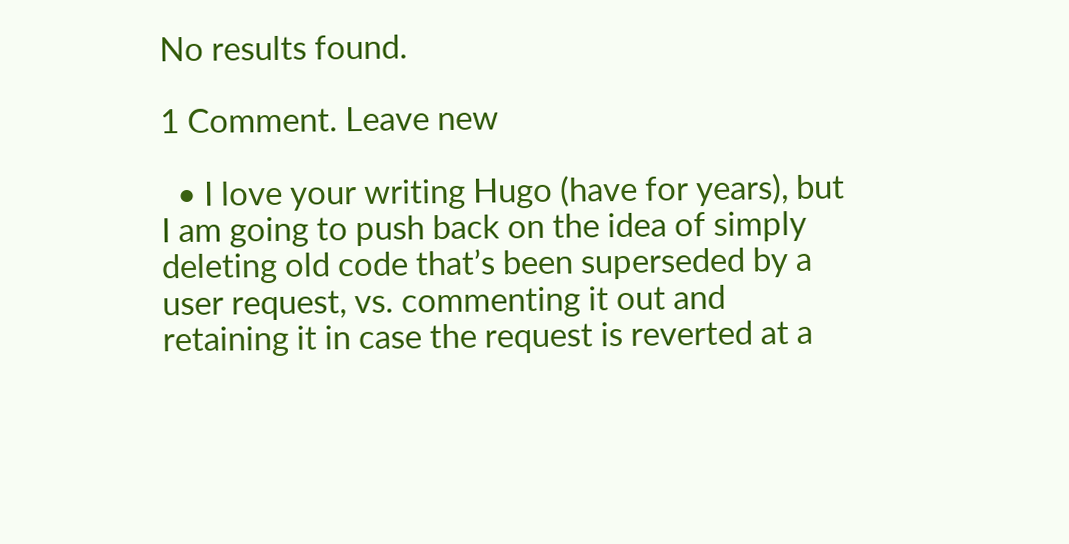No results found.

1 Comment. Leave new

  • I love your writing Hugo (have for years), but I am going to push back on the idea of simply deleting old code that’s been superseded by a user request, vs. commenting it out and retaining it in case the request is reverted at a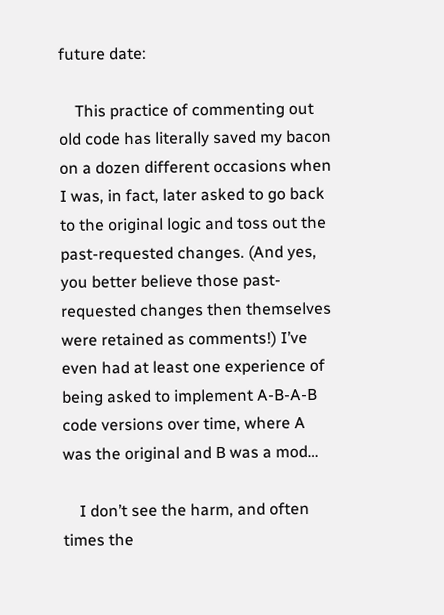future date:

    This practice of commenting out old code has literally saved my bacon on a dozen different occasions when I was, in fact, later asked to go back to the original logic and toss out the past-requested changes. (And yes, you better believe those past-requested changes then themselves were retained as comments!) I’ve even had at least one experience of being asked to implement A-B-A-B code versions over time, where A was the original and B was a mod…

    I don’t see the harm, and often times the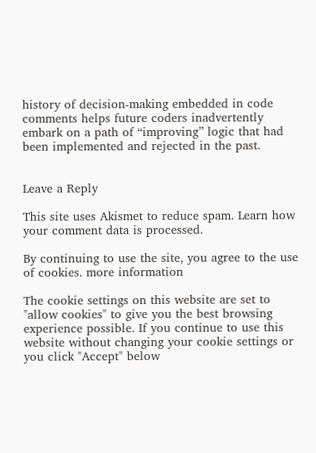history of decision-making embedded in code comments helps future coders inadvertently embark on a path of “improving” logic that had been implemented and rejected in the past.


Leave a Reply

This site uses Akismet to reduce spam. Learn how your comment data is processed.

By continuing to use the site, you agree to the use of cookies. more information

The cookie settings on this website are set to "allow cookies" to give you the best browsing experience possible. If you continue to use this website without changing your cookie settings or you click "Accept" below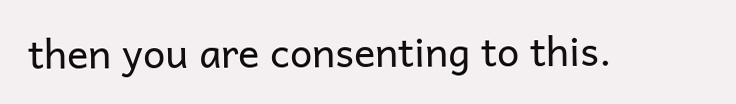then you are consenting to this.